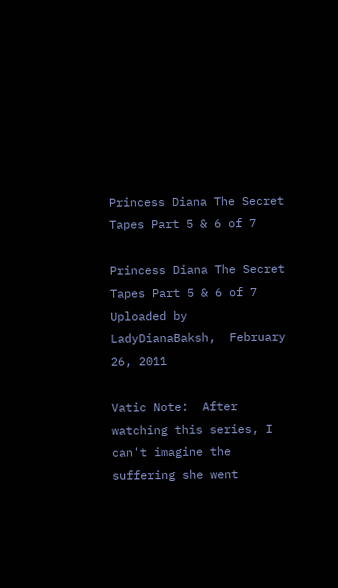Princess Diana The Secret Tapes Part 5 & 6 of 7

Princess Diana The Secret Tapes Part 5 & 6 of 7
Uploaded by LadyDianaBaksh,  February 26, 2011

Vatic Note:  After watching this series, I can't imagine the suffering she went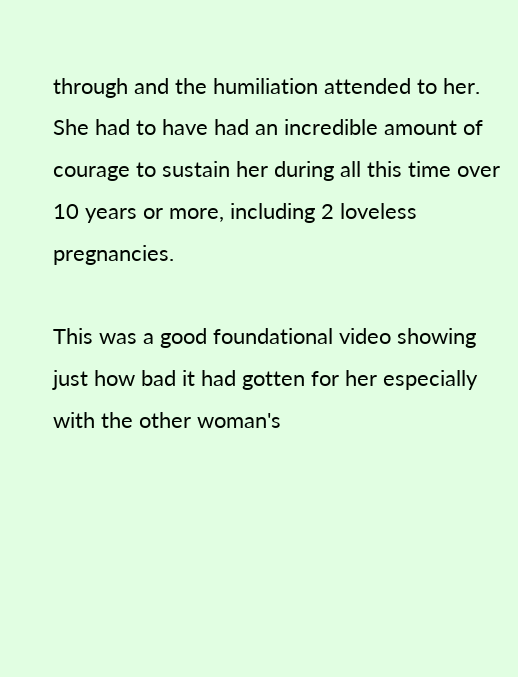through and the humiliation attended to her.   She had to have had an incredible amount of courage to sustain her during all this time over 10 years or more, including 2 loveless pregnancies.

This was a good foundational video showing just how bad it had gotten for her especially with the other woman's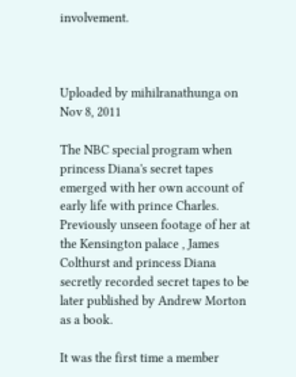involvement.



Uploaded by mihilranathunga on Nov 8, 2011

The NBC special program when princess Diana's secret tapes emerged with her own account of early life with prince Charles.
Previously unseen footage of her at the Kensington palace , James Colthurst and princess Diana secretly recorded secret tapes to be later published by Andrew Morton as a book.

It was the first time a member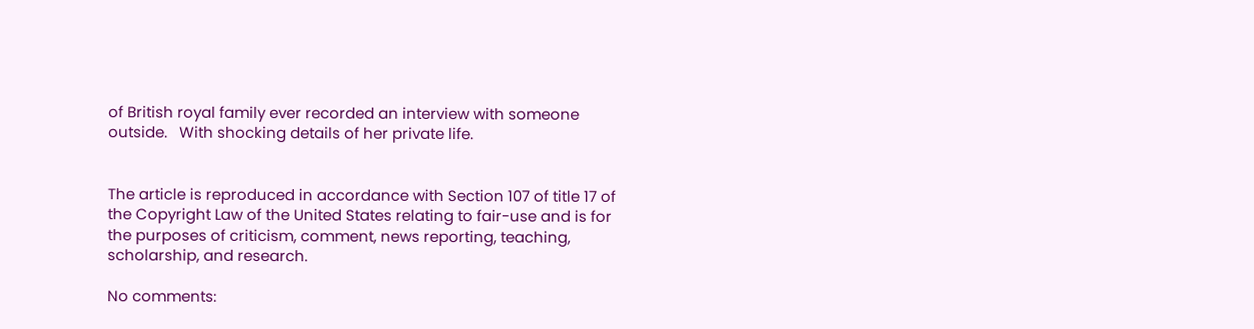of British royal family ever recorded an interview with someone outside.   With shocking details of her private life.


The article is reproduced in accordance with Section 107 of title 17 of the Copyright Law of the United States relating to fair-use and is for the purposes of criticism, comment, news reporting, teaching, scholarship, and research.

No comments: